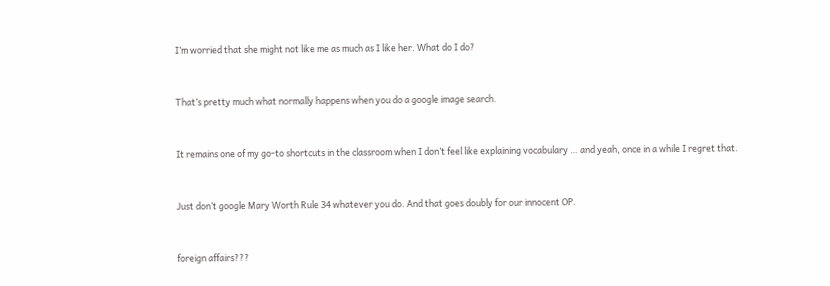I’m worried that she might not like me as much as I like her. What do I do?


That’s pretty much what normally happens when you do a google image search.


It remains one of my go-to shortcuts in the classroom when I don’t feel like explaining vocabulary … and yeah, once in a while I regret that.


Just don’t google Mary Worth Rule 34 whatever you do. And that goes doubly for our innocent OP.


foreign affairs???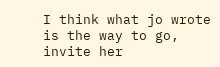I think what jo wrote is the way to go, invite her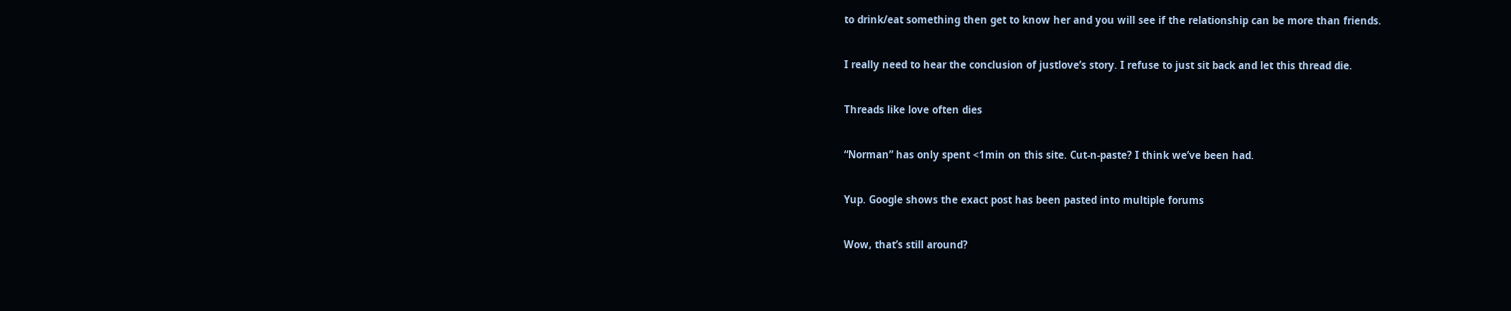to drink/eat something then get to know her and you will see if the relationship can be more than friends.


I really need to hear the conclusion of justlove’s story. I refuse to just sit back and let this thread die.


Threads like love often dies


“Norman” has only spent <1min on this site. Cut-n-paste? I think we’ve been had.


Yup. Google shows the exact post has been pasted into multiple forums


Wow, that’s still around?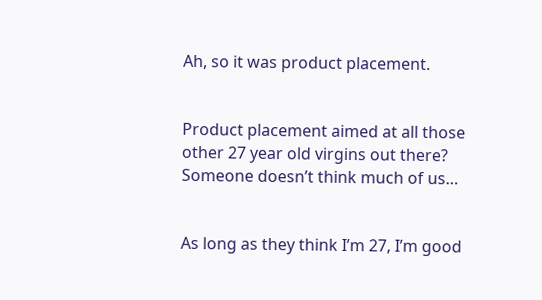Ah, so it was product placement.


Product placement aimed at all those other 27 year old virgins out there? Someone doesn’t think much of us…


As long as they think I’m 27, I’m good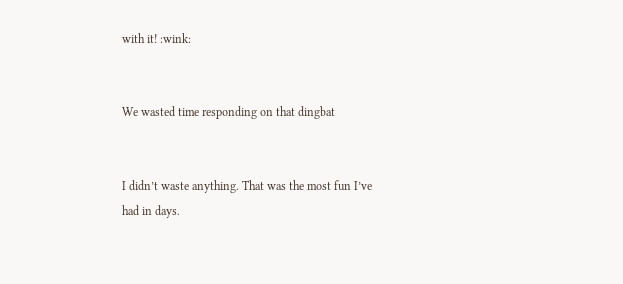with it! :wink:


We wasted time responding on that dingbat


I didn’t waste anything. That was the most fun I’ve had in days.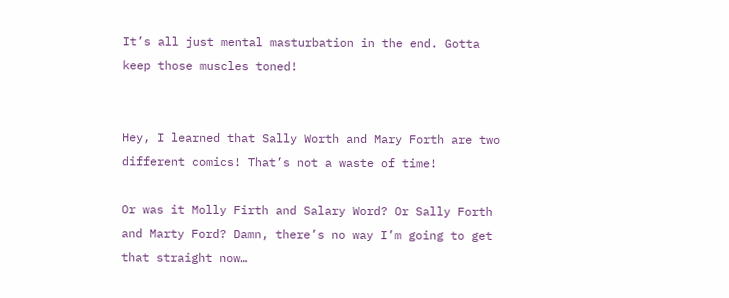It’s all just mental masturbation in the end. Gotta keep those muscles toned!


Hey, I learned that Sally Worth and Mary Forth are two different comics! That’s not a waste of time!

Or was it Molly Firth and Salary Word? Or Sally Forth and Marty Ford? Damn, there’s no way I’m going to get that straight now…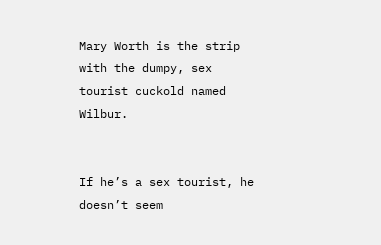Mary Worth is the strip with the dumpy, sex tourist cuckold named Wilbur.


If he’s a sex tourist, he doesn’t seem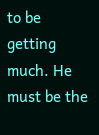to be getting much. He must be the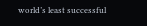world’s least successful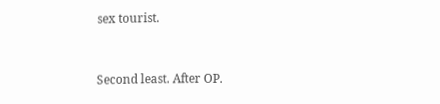sex tourist.


Second least. After OP.